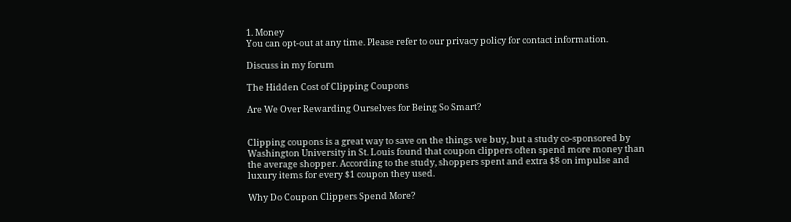1. Money
You can opt-out at any time. Please refer to our privacy policy for contact information.

Discuss in my forum

The Hidden Cost of Clipping Coupons

Are We Over Rewarding Ourselves for Being So Smart?


Clipping coupons is a great way to save on the things we buy, but a study co-sponsored by Washington University in St. Louis found that coupon clippers often spend more money than the average shopper. According to the study, shoppers spent and extra $8 on impulse and luxury items for every $1 coupon they used.

Why Do Coupon Clippers Spend More?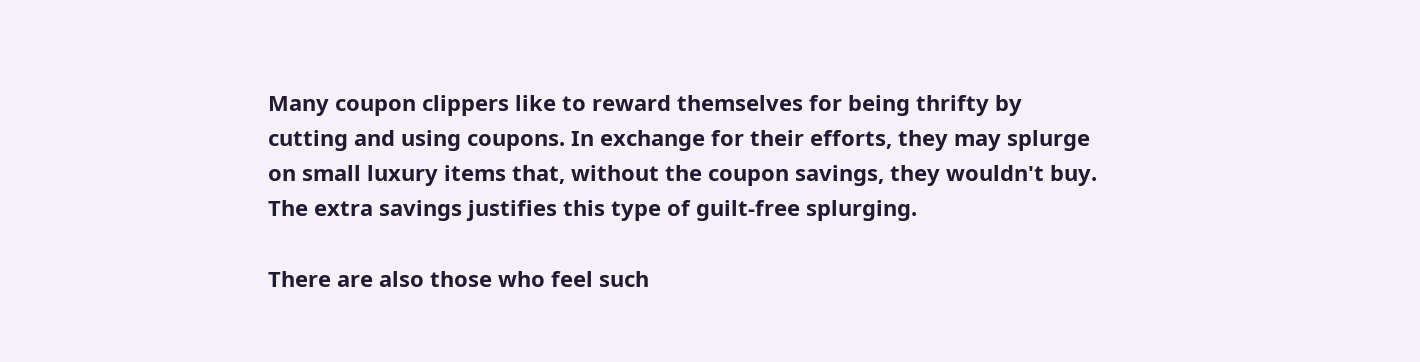Many coupon clippers like to reward themselves for being thrifty by cutting and using coupons. In exchange for their efforts, they may splurge on small luxury items that, without the coupon savings, they wouldn't buy. The extra savings justifies this type of guilt-free splurging.

There are also those who feel such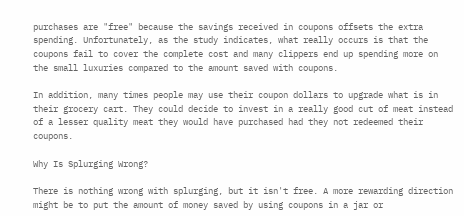purchases are "free" because the savings received in coupons offsets the extra spending. Unfortunately, as the study indicates, what really occurs is that the coupons fail to cover the complete cost and many clippers end up spending more on the small luxuries compared to the amount saved with coupons.

In addition, many times people may use their coupon dollars to upgrade what is in their grocery cart. They could decide to invest in a really good cut of meat instead of a lesser quality meat they would have purchased had they not redeemed their coupons.

Why Is Splurging Wrong?

There is nothing wrong with splurging, but it isn't free. A more rewarding direction might be to put the amount of money saved by using coupons in a jar or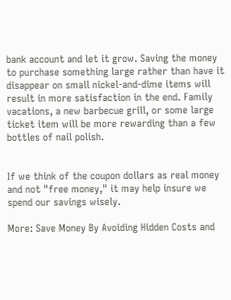bank account and let it grow. Saving the money to purchase something large rather than have it disappear on small nickel-and-dime items will result in more satisfaction in the end. Family vacations, a new barbecue grill, or some large ticket item will be more rewarding than a few bottles of nail polish.


If we think of the coupon dollars as real money and not "free money," it may help insure we spend our savings wisely.

More: Save Money By Avoiding Hidden Costs and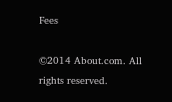Fees

©2014 About.com. All rights reserved.